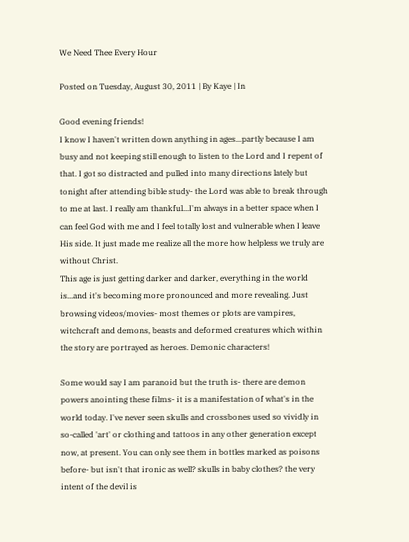We Need Thee Every Hour

Posted on Tuesday, August 30, 2011 | By Kaye | In

Good evening friends!
I know I haven't written down anything in ages...partly because I am busy and not keeping still enough to listen to the Lord and I repent of that. I got so distracted and pulled into many directions lately but tonight after attending bible study- the Lord was able to break through to me at last. I really am thankful...I'm always in a better space when I can feel God with me and I feel totally lost and vulnerable when I leave His side. It just made me realize all the more how helpless we truly are without Christ.
This age is just getting darker and darker, everything in the world is...and it's becoming more pronounced and more revealing. Just browsing videos/movies- most themes or plots are vampires, witchcraft and demons, beasts and deformed creatures which within the story are portrayed as heroes. Demonic characters!

Some would say I am paranoid but the truth is- there are demon powers anointing these films- it is a manifestation of what's in the world today. I've never seen skulls and crossbones used so vividly in so-called 'art' or clothing and tattoos in any other generation except now, at present. You can only see them in bottles marked as poisons before- but isn't that ironic as well? skulls in baby clothes? the very intent of the devil is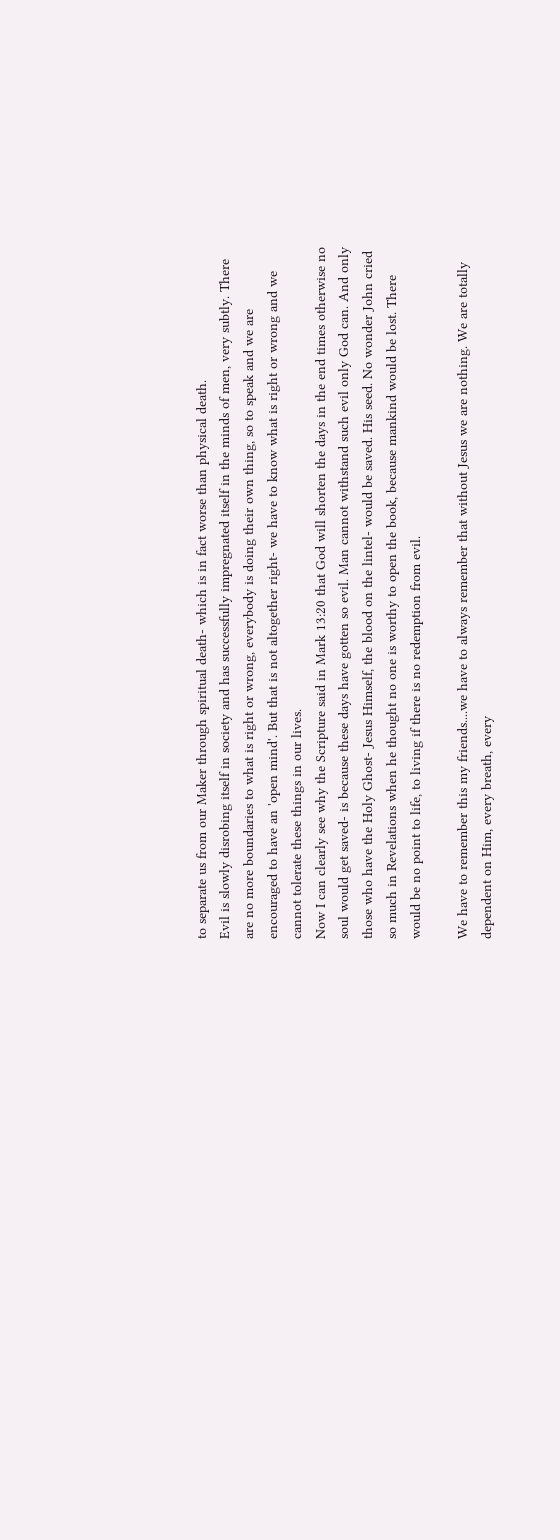to separate us from our Maker through spiritual death- which is in fact worse than physical death.
Evil is slowly disrobing itself in society and has successfully impregnated itself in the minds of men, very subtly. There are no more boundaries to what is right or wrong, everybody is doing their own thing, so to speak and we are encouraged to have an 'open mind'. But that is not altogether right- we have to know what is right or wrong and we cannot tolerate these things in our lives.
Now I can clearly see why the Scripture said in Mark 13:20 that God will shorten the days in the end times otherwise no soul would get saved- is because these days have gotten so evil. Man cannot withstand such evil only God can. And only those who have the Holy Ghost- Jesus Himself, the blood on the lintel- would be saved. His seed. No wonder John cried so much in Revelations when he thought no one is worthy to open the book, because mankind would be lost. There would be no point to life, to living if there is no redemption from evil.

We have to remember this my friends....we have to always remember that without Jesus we are nothing. We are totally dependent on Him, every breath, every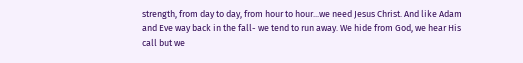strength, from day to day, from hour to hour...we need Jesus Christ. And like Adam and Eve way back in the fall- we tend to run away. We hide from God, we hear His call but we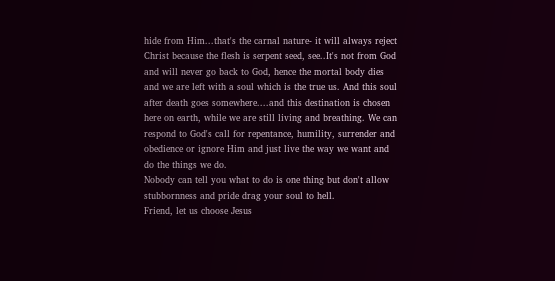hide from Him...that's the carnal nature- it will always reject Christ because the flesh is serpent seed, see..It's not from God and will never go back to God, hence the mortal body dies and we are left with a soul which is the true us. And this soul after death goes somewhere....and this destination is chosen here on earth, while we are still living and breathing. We can respond to God's call for repentance, humility, surrender and obedience or ignore Him and just live the way we want and do the things we do.
Nobody can tell you what to do is one thing but don't allow stubbornness and pride drag your soul to hell.
Friend, let us choose Jesus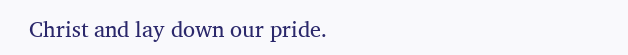Christ and lay down our pride.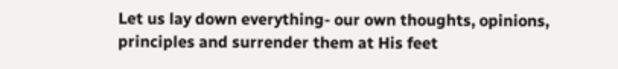Let us lay down everything- our own thoughts, opinions, principles and surrender them at His feet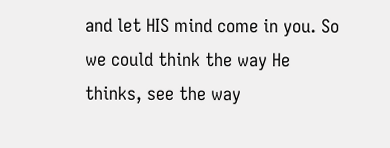and let HIS mind come in you. So we could think the way He thinks, see the way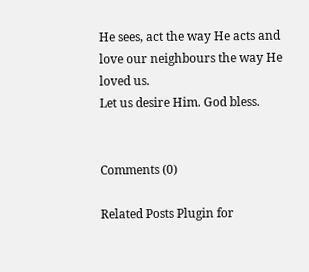He sees, act the way He acts and love our neighbours the way He loved us.
Let us desire Him. God bless.


Comments (0)

Related Posts Plugin for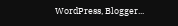WordPress, Blogger...